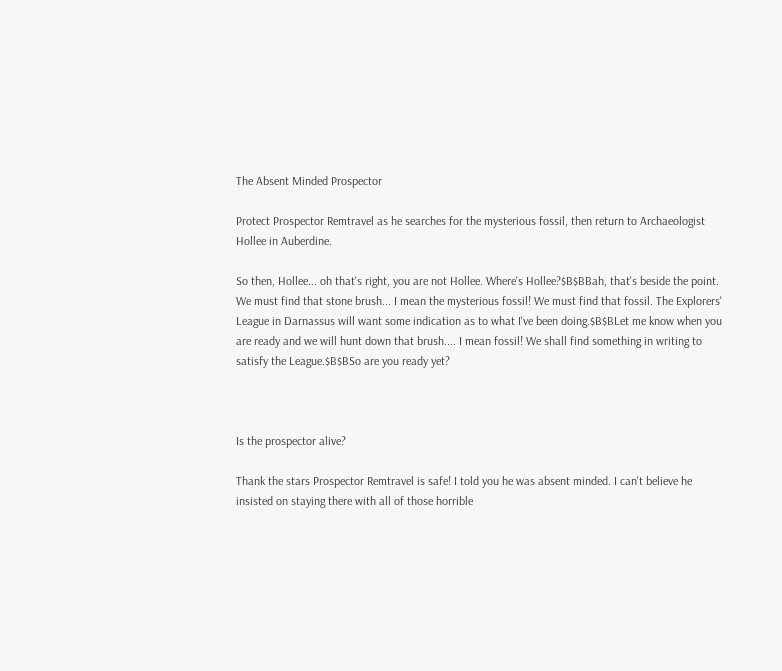The Absent Minded Prospector

Protect Prospector Remtravel as he searches for the mysterious fossil, then return to Archaeologist Hollee in Auberdine.

So then, Hollee... oh that's right, you are not Hollee. Where's Hollee?$B$BBah, that's beside the point. We must find that stone brush... I mean the mysterious fossil! We must find that fossil. The Explorers' League in Darnassus will want some indication as to what I've been doing.$B$BLet me know when you are ready and we will hunt down that brush.... I mean fossil! We shall find something in writing to satisfy the League.$B$BSo are you ready yet?



Is the prospector alive?

Thank the stars Prospector Remtravel is safe! I told you he was absent minded. I can't believe he insisted on staying there with all of those horrible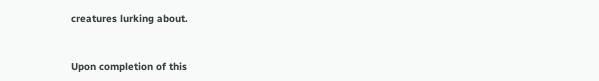creatures lurking about.


Upon completion of this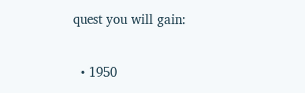quest you will gain:

  • 1950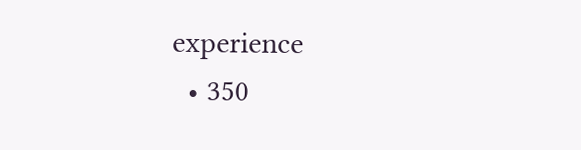experience
  • 350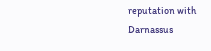reputation with Darnassus